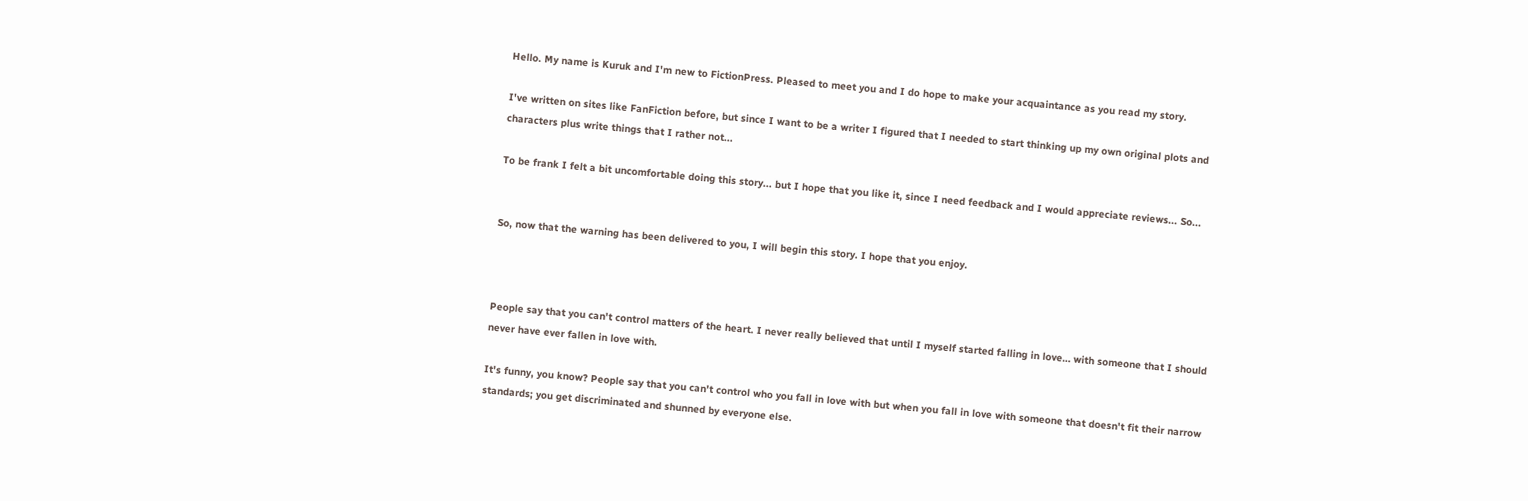Hello. My name is Kuruk and I'm new to FictionPress. Pleased to meet you and I do hope to make your acquaintance as you read my story.

I've written on sites like FanFiction before, but since I want to be a writer I figured that I needed to start thinking up my own original plots and characters plus write things that I rather not...

To be frank I felt a bit uncomfortable doing this story... but I hope that you like it, since I need feedback and I would appreciate reviews... So...


So, now that the warning has been delivered to you, I will begin this story. I hope that you enjoy.



People say that you can't control matters of the heart. I never really believed that until I myself started falling in love… with someone that I should never have ever fallen in love with.

It's funny, you know? People say that you can't control who you fall in love with but when you fall in love with someone that doesn't fit their narrow standards; you get discriminated and shunned by everyone else.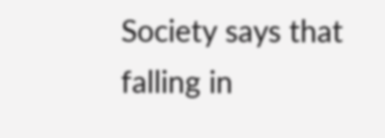Society says that falling in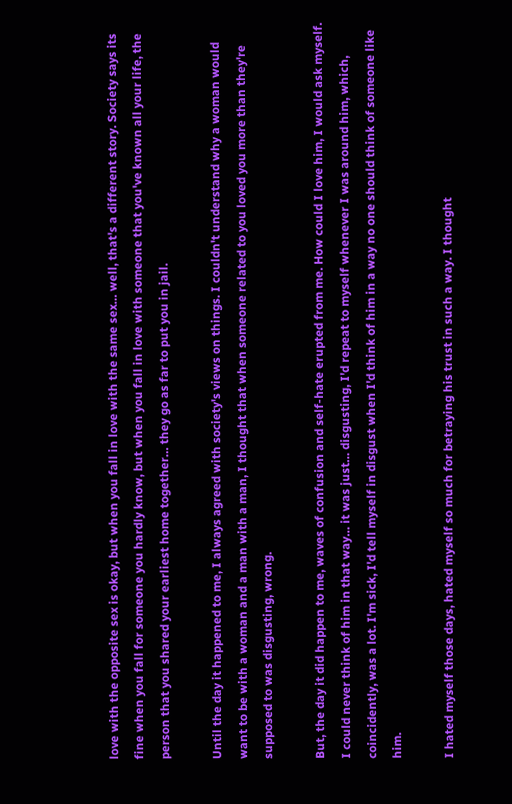love with the opposite sex is okay, but when you fall in love with the same sex… well, that's a different story. Society says its fine when you fall for someone you hardly know, but when you fall in love with someone that you've known all your life, the person that you shared your earliest home together… they go as far to put you in jail.

Until the day it happened to me, I always agreed with society's views on things. I couldn't understand why a woman would want to be with a woman and a man with a man, I thought that when someone related to you loved you more than they're supposed to was disgusting, wrong.

But, the day it did happen to me, waves of confusion and self-hate erupted from me. How could I love him, I would ask myself. I could never think of him in that way… it was just… disgusting, I'd repeat to myself whenever I was around him, which, coincidently, was a lot. I'm sick, I'd tell myself in disgust when I'd think of him in a way no one should think of someone like him.

I hated myself those days, hated myself so much for betraying his trust in such a way. I thought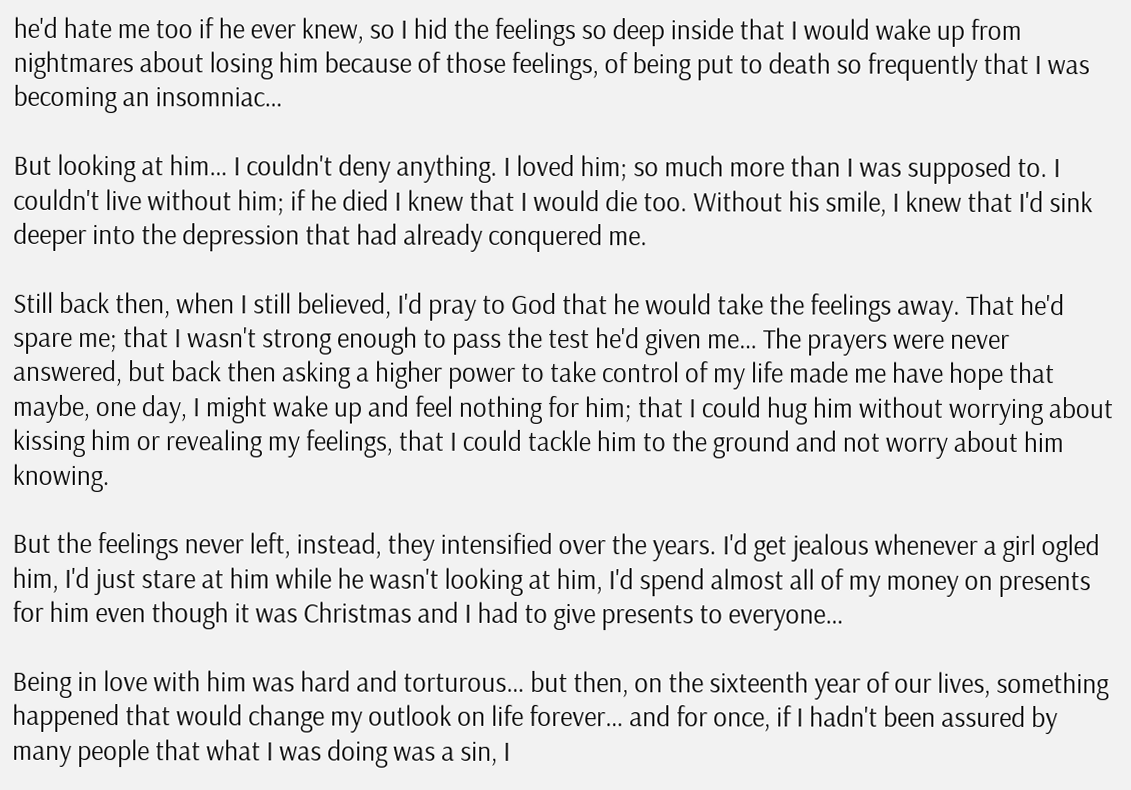he'd hate me too if he ever knew, so I hid the feelings so deep inside that I would wake up from nightmares about losing him because of those feelings, of being put to death so frequently that I was becoming an insomniac…

But looking at him… I couldn't deny anything. I loved him; so much more than I was supposed to. I couldn't live without him; if he died I knew that I would die too. Without his smile, I knew that I'd sink deeper into the depression that had already conquered me.

Still back then, when I still believed, I'd pray to God that he would take the feelings away. That he'd spare me; that I wasn't strong enough to pass the test he'd given me… The prayers were never answered, but back then asking a higher power to take control of my life made me have hope that maybe, one day, I might wake up and feel nothing for him; that I could hug him without worrying about kissing him or revealing my feelings, that I could tackle him to the ground and not worry about him knowing.

But the feelings never left, instead, they intensified over the years. I'd get jealous whenever a girl ogled him, I'd just stare at him while he wasn't looking at him, I'd spend almost all of my money on presents for him even though it was Christmas and I had to give presents to everyone…

Being in love with him was hard and torturous… but then, on the sixteenth year of our lives, something happened that would change my outlook on life forever… and for once, if I hadn't been assured by many people that what I was doing was a sin, I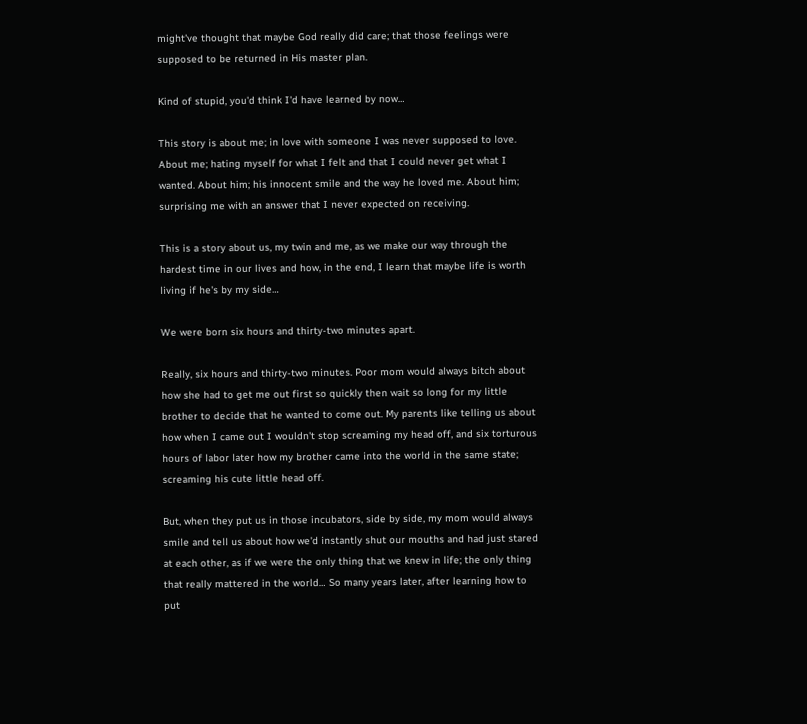might've thought that maybe God really did care; that those feelings were supposed to be returned in His master plan.

Kind of stupid, you'd think I'd have learned by now…

This story is about me; in love with someone I was never supposed to love. About me; hating myself for what I felt and that I could never get what I wanted. About him; his innocent smile and the way he loved me. About him; surprising me with an answer that I never expected on receiving.

This is a story about us, my twin and me, as we make our way through the hardest time in our lives and how, in the end, I learn that maybe life is worth living if he's by my side…

We were born six hours and thirty-two minutes apart.

Really, six hours and thirty-two minutes. Poor mom would always bitch about how she had to get me out first so quickly then wait so long for my little brother to decide that he wanted to come out. My parents like telling us about how when I came out I wouldn't stop screaming my head off, and six torturous hours of labor later how my brother came into the world in the same state; screaming his cute little head off.

But, when they put us in those incubators, side by side, my mom would always smile and tell us about how we'd instantly shut our mouths and had just stared at each other, as if we were the only thing that we knew in life; the only thing that really mattered in the world… So many years later, after learning how to put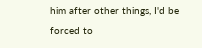him after other things, I'd be forced to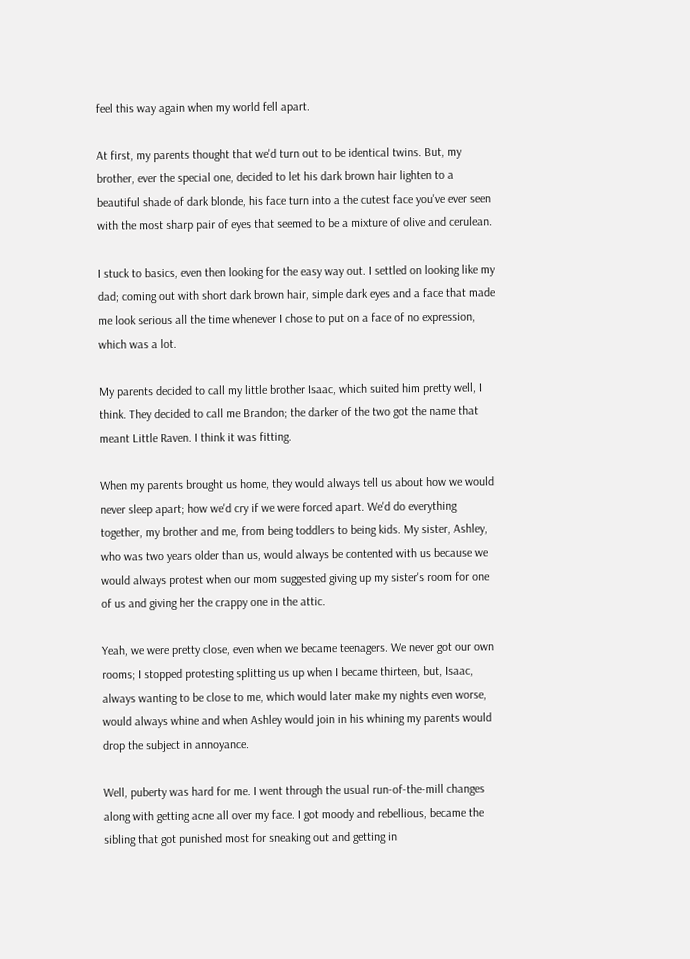feel this way again when my world fell apart.

At first, my parents thought that we'd turn out to be identical twins. But, my brother, ever the special one, decided to let his dark brown hair lighten to a beautiful shade of dark blonde, his face turn into a the cutest face you've ever seen with the most sharp pair of eyes that seemed to be a mixture of olive and cerulean.

I stuck to basics, even then looking for the easy way out. I settled on looking like my dad; coming out with short dark brown hair, simple dark eyes and a face that made me look serious all the time whenever I chose to put on a face of no expression, which was a lot.

My parents decided to call my little brother Isaac, which suited him pretty well, I think. They decided to call me Brandon; the darker of the two got the name that meant Little Raven. I think it was fitting.

When my parents brought us home, they would always tell us about how we would never sleep apart; how we'd cry if we were forced apart. We'd do everything together, my brother and me, from being toddlers to being kids. My sister, Ashley, who was two years older than us, would always be contented with us because we would always protest when our mom suggested giving up my sister's room for one of us and giving her the crappy one in the attic.

Yeah, we were pretty close, even when we became teenagers. We never got our own rooms; I stopped protesting splitting us up when I became thirteen, but, Isaac, always wanting to be close to me, which would later make my nights even worse, would always whine and when Ashley would join in his whining my parents would drop the subject in annoyance.

Well, puberty was hard for me. I went through the usual run-of-the-mill changes along with getting acne all over my face. I got moody and rebellious, became the sibling that got punished most for sneaking out and getting in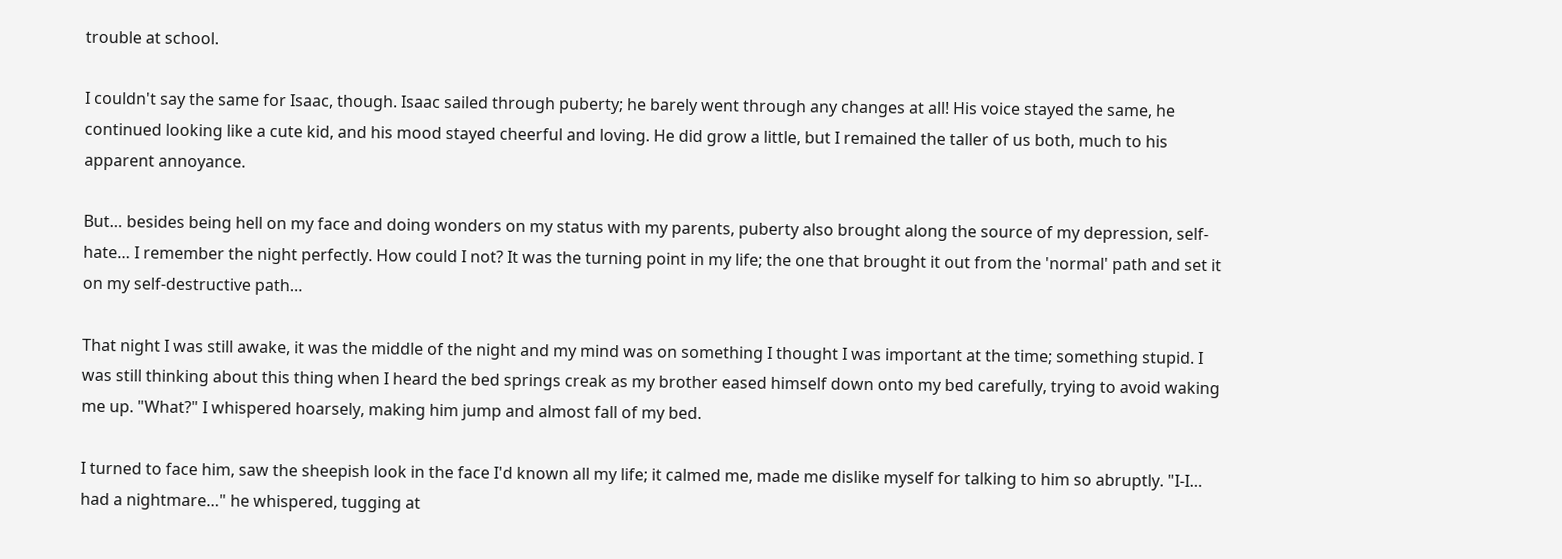trouble at school.

I couldn't say the same for Isaac, though. Isaac sailed through puberty; he barely went through any changes at all! His voice stayed the same, he continued looking like a cute kid, and his mood stayed cheerful and loving. He did grow a little, but I remained the taller of us both, much to his apparent annoyance.

But… besides being hell on my face and doing wonders on my status with my parents, puberty also brought along the source of my depression, self-hate… I remember the night perfectly. How could I not? It was the turning point in my life; the one that brought it out from the 'normal' path and set it on my self-destructive path…

That night I was still awake, it was the middle of the night and my mind was on something I thought I was important at the time; something stupid. I was still thinking about this thing when I heard the bed springs creak as my brother eased himself down onto my bed carefully, trying to avoid waking me up. "What?" I whispered hoarsely, making him jump and almost fall of my bed.

I turned to face him, saw the sheepish look in the face I'd known all my life; it calmed me, made me dislike myself for talking to him so abruptly. "I-I… had a nightmare…" he whispered, tugging at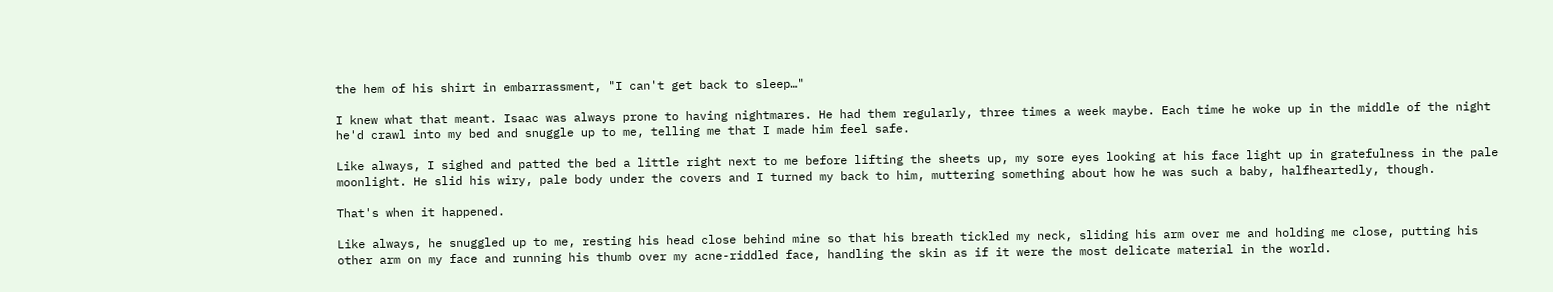the hem of his shirt in embarrassment, "I can't get back to sleep…"

I knew what that meant. Isaac was always prone to having nightmares. He had them regularly, three times a week maybe. Each time he woke up in the middle of the night he'd crawl into my bed and snuggle up to me, telling me that I made him feel safe.

Like always, I sighed and patted the bed a little right next to me before lifting the sheets up, my sore eyes looking at his face light up in gratefulness in the pale moonlight. He slid his wiry, pale body under the covers and I turned my back to him, muttering something about how he was such a baby, halfheartedly, though.

That's when it happened.

Like always, he snuggled up to me, resting his head close behind mine so that his breath tickled my neck, sliding his arm over me and holding me close, putting his other arm on my face and running his thumb over my acne-riddled face, handling the skin as if it were the most delicate material in the world.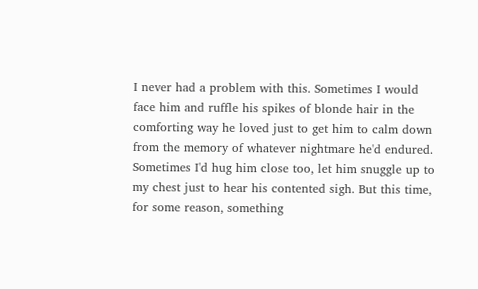I never had a problem with this. Sometimes I would face him and ruffle his spikes of blonde hair in the comforting way he loved just to get him to calm down from the memory of whatever nightmare he'd endured. Sometimes I'd hug him close too, let him snuggle up to my chest just to hear his contented sigh. But this time, for some reason, something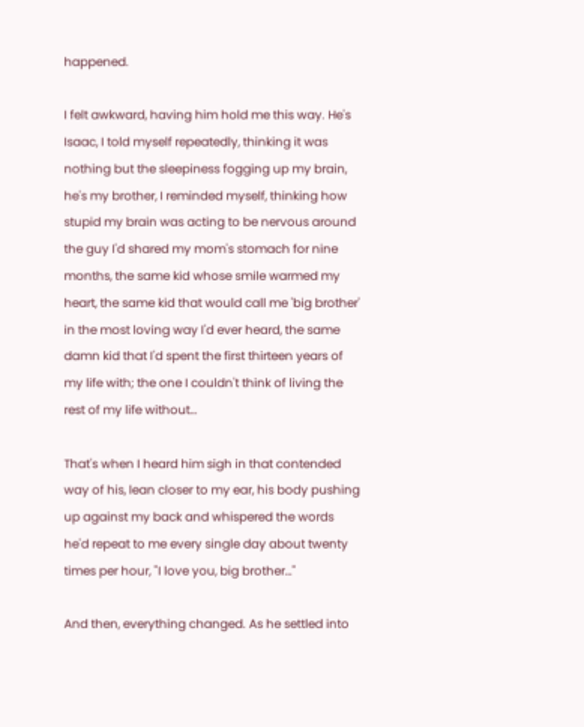happened.

I felt awkward, having him hold me this way. He's Isaac, I told myself repeatedly, thinking it was nothing but the sleepiness fogging up my brain, he's my brother, I reminded myself, thinking how stupid my brain was acting to be nervous around the guy I'd shared my mom's stomach for nine months, the same kid whose smile warmed my heart, the same kid that would call me 'big brother' in the most loving way I'd ever heard, the same damn kid that I'd spent the first thirteen years of my life with; the one I couldn't think of living the rest of my life without…

That's when I heard him sigh in that contended way of his, lean closer to my ear, his body pushing up against my back and whispered the words he'd repeat to me every single day about twenty times per hour, "I love you, big brother…"

And then, everything changed. As he settled into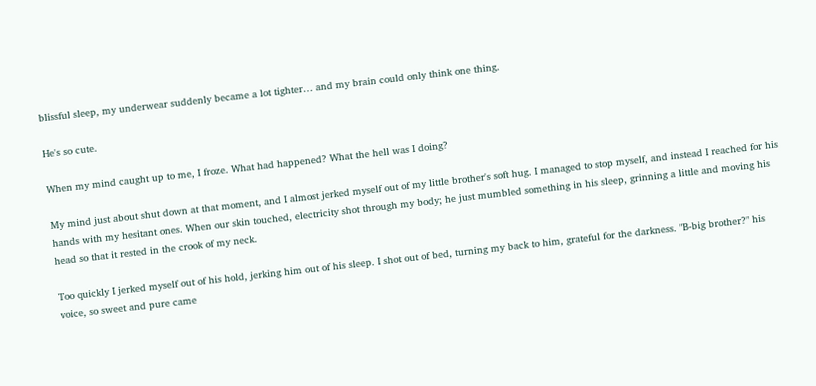blissful sleep, my underwear suddenly became a lot tighter… and my brain could only think one thing.

He's so cute.

When my mind caught up to me, I froze. What had happened? What the hell was I doing?

My mind just about shut down at that moment, and I almost jerked myself out of my little brother's soft hug. I managed to stop myself, and instead I reached for his hands with my hesitant ones. When our skin touched, electricity shot through my body; he just mumbled something in his sleep, grinning a little and moving his head so that it rested in the crook of my neck.

Too quickly I jerked myself out of his hold, jerking him out of his sleep. I shot out of bed, turning my back to him, grateful for the darkness. "B-big brother?" his voice, so sweet and pure came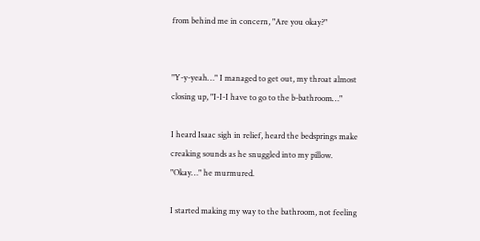from behind me in concern, "Are you okay?"


"Y-y-yeah…" I managed to get out, my throat almost closing up, "I-I-I have to go to the b-bathroom…"

I heard Isaac sigh in relief, heard the bedsprings make creaking sounds as he snuggled into my pillow. "Okay…" he murmured.

I started making my way to the bathroom, not feeling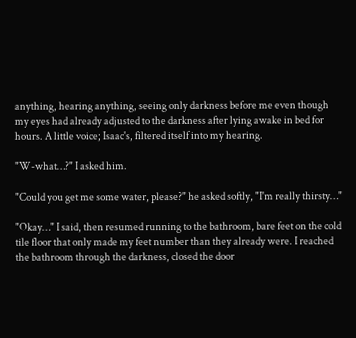anything, hearing anything, seeing only darkness before me even though my eyes had already adjusted to the darkness after lying awake in bed for hours. A little voice; Isaac's, filtered itself into my hearing.

"W-what…?" I asked him.

"Could you get me some water, please?" he asked softly, "I'm really thirsty…"

"Okay…" I said, then resumed running to the bathroom, bare feet on the cold tile floor that only made my feet number than they already were. I reached the bathroom through the darkness, closed the door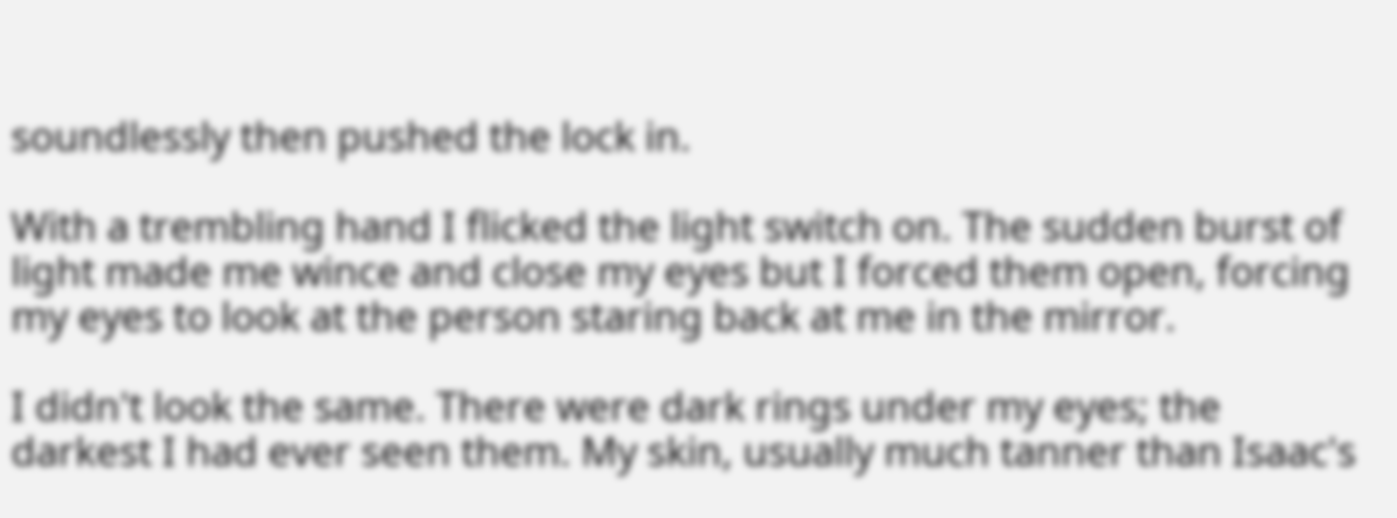soundlessly then pushed the lock in.

With a trembling hand I flicked the light switch on. The sudden burst of light made me wince and close my eyes but I forced them open, forcing my eyes to look at the person staring back at me in the mirror.

I didn't look the same. There were dark rings under my eyes; the darkest I had ever seen them. My skin, usually much tanner than Isaac's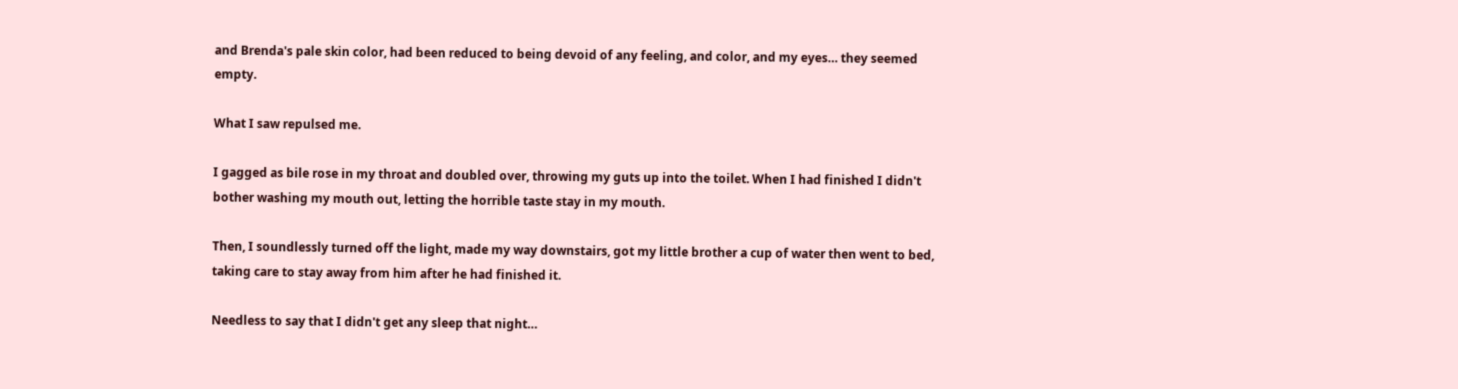and Brenda's pale skin color, had been reduced to being devoid of any feeling, and color, and my eyes… they seemed empty.

What I saw repulsed me.

I gagged as bile rose in my throat and doubled over, throwing my guts up into the toilet. When I had finished I didn't bother washing my mouth out, letting the horrible taste stay in my mouth.

Then, I soundlessly turned off the light, made my way downstairs, got my little brother a cup of water then went to bed, taking care to stay away from him after he had finished it.

Needless to say that I didn't get any sleep that night…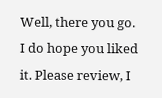Well, there you go. I do hope you liked it. Please review, I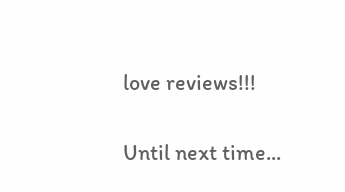love reviews!!!

Until next time...